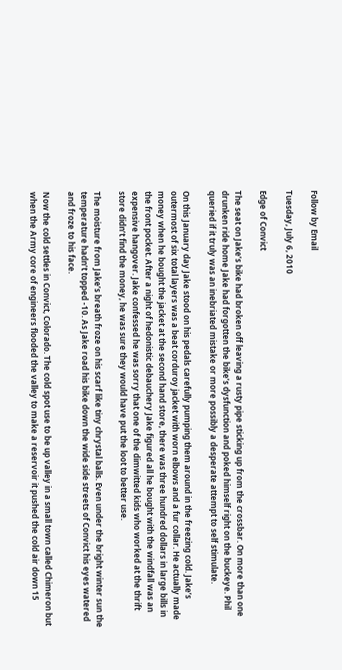Follow by Email

Tuesday, July 6, 2010

Edge of Convict

The seat on Jake’s bike had broken off leaving a rusty pipe sticking up from the crossbar. On more than one drunken ride home Jake had forgotten the bike’s dysfunction and poked himself right on the buckeye. Phil queried if it truly was an inebriated mistake or more possibly a desperate attempt to self stimulate.

On this January day Jake stood on his pedals carefully pumping them around in the freezing cold. Jake’s outermost of six total layers was a beat corduroy jacket with worn elbows and a fur collar. He actually made money when he bought the jacket at the second hand store, there was three hundred dollars in large bills in the front pocket. After a night of hedonistic debauchery Jake figured all he bought with the windfall was an expensive hangover. Jake confessed he was sorry that one of the dimwitted kids who worked at the thrift store didn’t find the money, he was sure they would have put the loot to better use.

The moisture from Jake’s breath froze on his scarf like tiny chrystal balls. Even under the bright winter sun the temperature hadn’t topped -10. As Jake road his bike down the wide side streets of Convict his eyes watered and froze to his face.

Now the cold settles in Convict, Colorado. The cold spot use to be up valley in a small town called Chimeron but when the Army core of engineers flooded the valley to make a reservoir it pushed the cold air down 15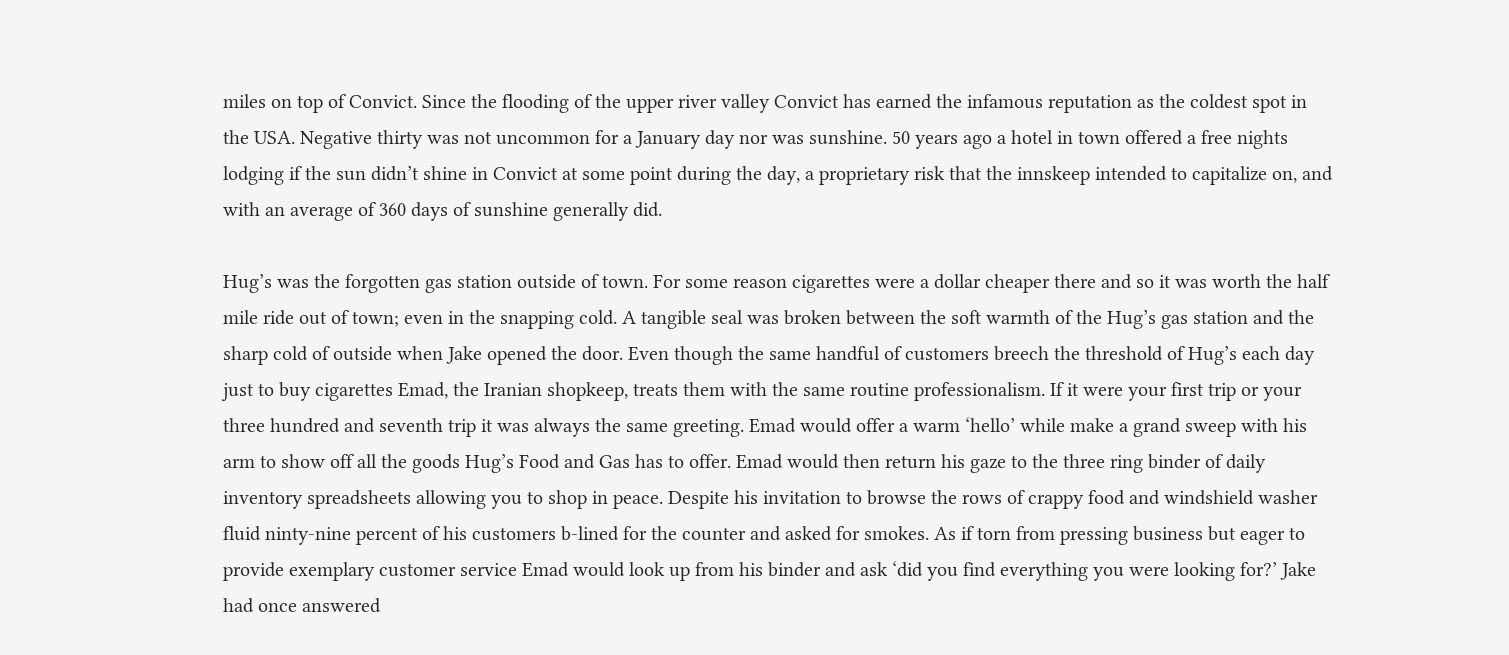miles on top of Convict. Since the flooding of the upper river valley Convict has earned the infamous reputation as the coldest spot in the USA. Negative thirty was not uncommon for a January day nor was sunshine. 50 years ago a hotel in town offered a free nights lodging if the sun didn’t shine in Convict at some point during the day, a proprietary risk that the innskeep intended to capitalize on, and with an average of 360 days of sunshine generally did.

Hug’s was the forgotten gas station outside of town. For some reason cigarettes were a dollar cheaper there and so it was worth the half mile ride out of town; even in the snapping cold. A tangible seal was broken between the soft warmth of the Hug’s gas station and the sharp cold of outside when Jake opened the door. Even though the same handful of customers breech the threshold of Hug’s each day just to buy cigarettes Emad, the Iranian shopkeep, treats them with the same routine professionalism. If it were your first trip or your three hundred and seventh trip it was always the same greeting. Emad would offer a warm ‘hello’ while make a grand sweep with his arm to show off all the goods Hug’s Food and Gas has to offer. Emad would then return his gaze to the three ring binder of daily inventory spreadsheets allowing you to shop in peace. Despite his invitation to browse the rows of crappy food and windshield washer fluid ninty-nine percent of his customers b-lined for the counter and asked for smokes. As if torn from pressing business but eager to provide exemplary customer service Emad would look up from his binder and ask ‘did you find everything you were looking for?’ Jake had once answered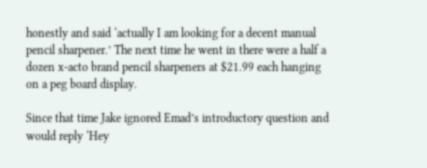honestly and said ‘actually I am looking for a decent manual pencil sharpener.’ The next time he went in there were a half a dozen x-acto brand pencil sharpeners at $21.99 each hanging on a peg board display.

Since that time Jake ignored Emad’s introductory question and would reply ‘Hey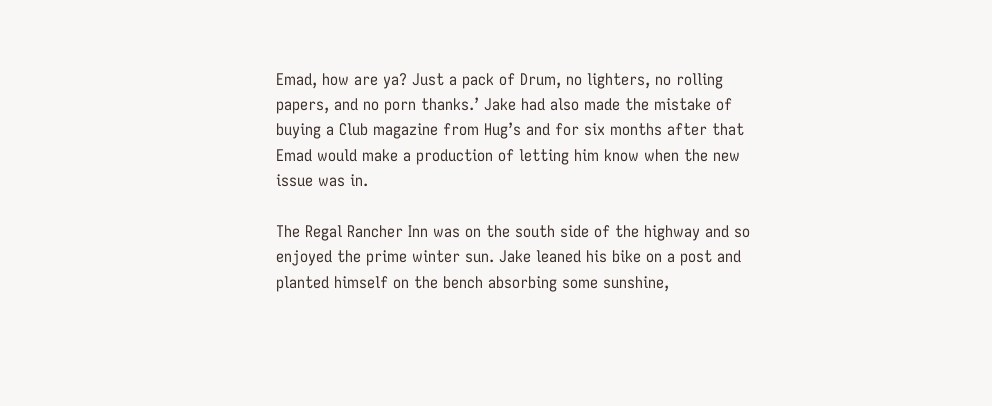Emad, how are ya? Just a pack of Drum, no lighters, no rolling papers, and no porn thanks.’ Jake had also made the mistake of buying a Club magazine from Hug’s and for six months after that Emad would make a production of letting him know when the new issue was in.

The Regal Rancher Inn was on the south side of the highway and so enjoyed the prime winter sun. Jake leaned his bike on a post and planted himself on the bench absorbing some sunshine,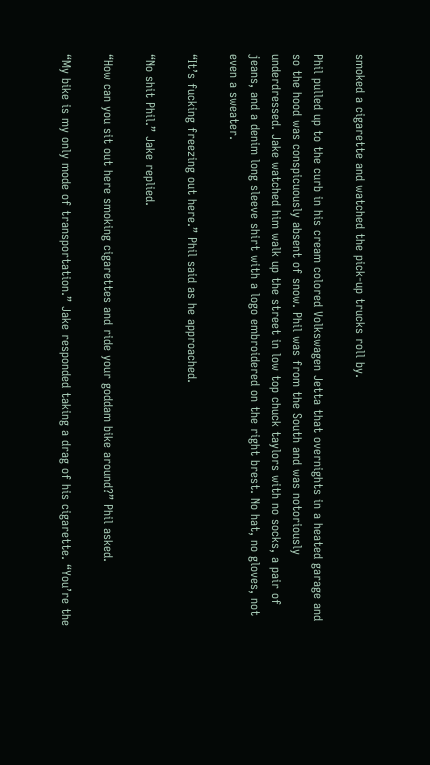smoked a cigarette and watched the pick-up trucks roll by.

Phil pulled up to the curb in his cream colored Volkswagen Jetta that overnights in a heated garage and so the hood was conspicuously absent of snow. Phil was from the South and was notoriously underdressed. Jake watched him walk up the street in low top chuck taylors with no socks, a pair of jeans, and a denim long sleeve shirt with a logo embroidered on the right brest. No hat, no gloves, not even a sweater.

“It’s fucking freezing out here.” Phil said as he approached.

“No shit Phil.” Jake replied.

“How can you sit out here smoking cigarettes and ride your goddam bike around?” Phil asked.

“My bike is my only mode of transportation.” Jake responded taking a drag of his cigarette. “You’re the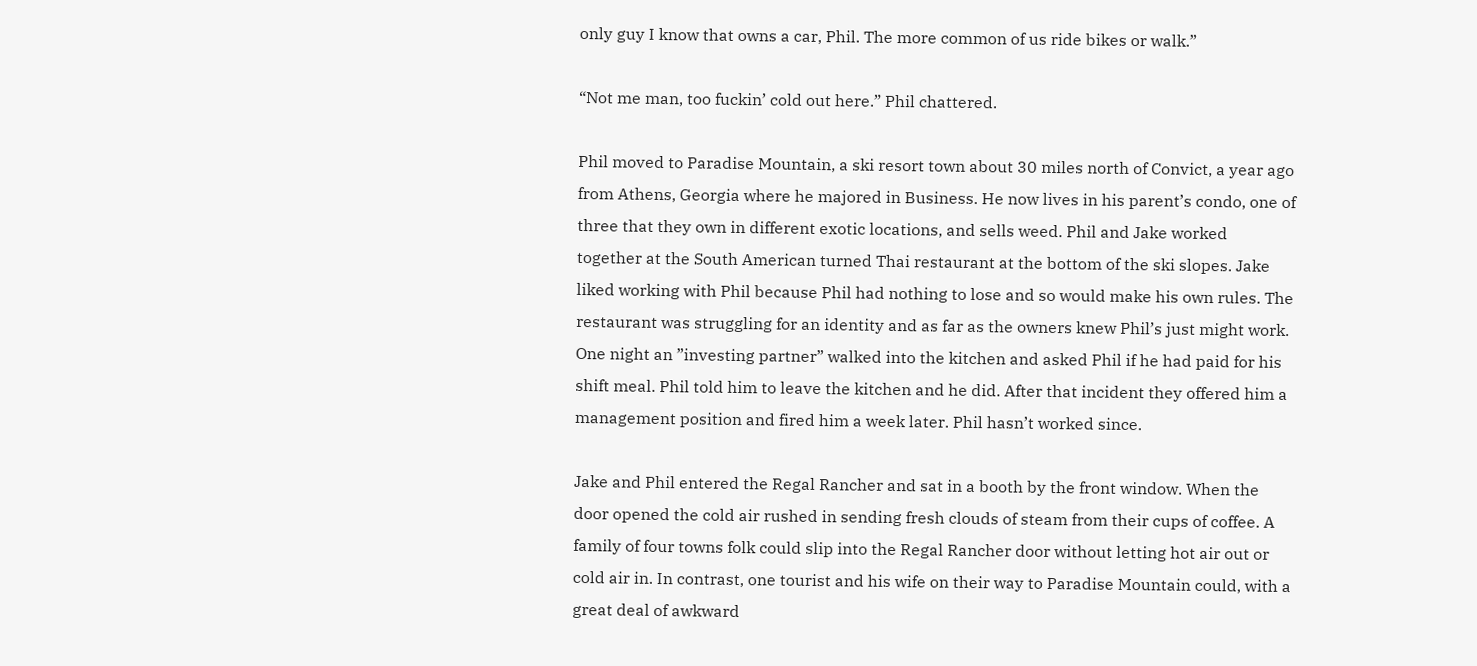only guy I know that owns a car, Phil. The more common of us ride bikes or walk.”

“Not me man, too fuckin’ cold out here.” Phil chattered.

Phil moved to Paradise Mountain, a ski resort town about 30 miles north of Convict, a year ago from Athens, Georgia where he majored in Business. He now lives in his parent’s condo, one of three that they own in different exotic locations, and sells weed. Phil and Jake worked together at the South American turned Thai restaurant at the bottom of the ski slopes. Jake liked working with Phil because Phil had nothing to lose and so would make his own rules. The restaurant was struggling for an identity and as far as the owners knew Phil’s just might work. One night an ”investing partner” walked into the kitchen and asked Phil if he had paid for his shift meal. Phil told him to leave the kitchen and he did. After that incident they offered him a management position and fired him a week later. Phil hasn’t worked since.

Jake and Phil entered the Regal Rancher and sat in a booth by the front window. When the door opened the cold air rushed in sending fresh clouds of steam from their cups of coffee. A family of four towns folk could slip into the Regal Rancher door without letting hot air out or cold air in. In contrast, one tourist and his wife on their way to Paradise Mountain could, with a great deal of awkward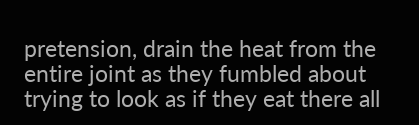pretension, drain the heat from the entire joint as they fumbled about trying to look as if they eat there all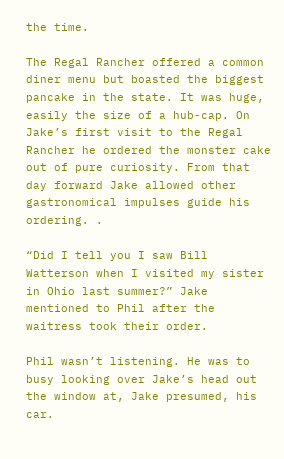the time.

The Regal Rancher offered a common diner menu but boasted the biggest pancake in the state. It was huge, easily the size of a hub-cap. On Jake’s first visit to the Regal Rancher he ordered the monster cake out of pure curiosity. From that day forward Jake allowed other gastronomical impulses guide his ordering. .

“Did I tell you I saw Bill Watterson when I visited my sister in Ohio last summer?” Jake mentioned to Phil after the waitress took their order.

Phil wasn’t listening. He was to busy looking over Jake’s head out the window at, Jake presumed, his car.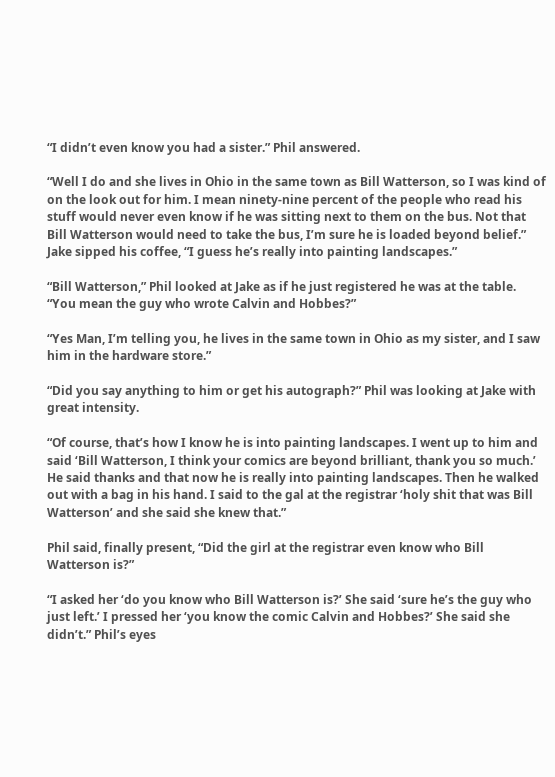“I didn’t even know you had a sister.” Phil answered.

“Well I do and she lives in Ohio in the same town as Bill Watterson, so I was kind of on the look out for him. I mean ninety-nine percent of the people who read his stuff would never even know if he was sitting next to them on the bus. Not that Bill Watterson would need to take the bus, I’m sure he is loaded beyond belief.” Jake sipped his coffee, “I guess he’s really into painting landscapes.”

“Bill Watterson,” Phil looked at Jake as if he just registered he was at the table. “You mean the guy who wrote Calvin and Hobbes?”

“Yes Man, I’m telling you, he lives in the same town in Ohio as my sister, and I saw him in the hardware store.”

“Did you say anything to him or get his autograph?” Phil was looking at Jake with great intensity.

“Of course, that’s how I know he is into painting landscapes. I went up to him and said ‘Bill Watterson, I think your comics are beyond brilliant, thank you so much.’ He said thanks and that now he is really into painting landscapes. Then he walked out with a bag in his hand. I said to the gal at the registrar ‘holy shit that was Bill Watterson’ and she said she knew that.”

Phil said, finally present, “Did the girl at the registrar even know who Bill Watterson is?”

“I asked her ‘do you know who Bill Watterson is?’ She said ‘sure he’s the guy who just left.’ I pressed her ‘you know the comic Calvin and Hobbes?’ She said she didn’t.” Phil’s eyes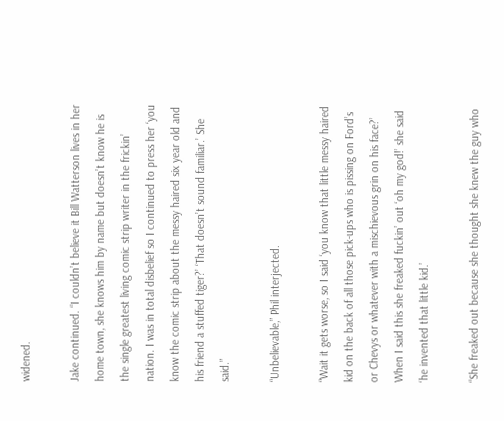widened.

Jake continued. “I couldn’t believe it Bill Watterson lives in her home town, she knows him by name but doesn’t know he is the single greatest living comic strip writer in the frickin’ nation. I was in total disbelief so I continued to press her ‘you know the comic strip about the messy haired six year old and his friend a stuffed tiger?’ ‘That doesn’t sound familiar.’ She said.”

“Unbelievable,” Phil interjected.

“Wait it gets worse, so I said ‘you know that little messy haired kid on the back of all those pick-ups who is pissing on Ford’s or Chevys or whatever with a mischievous grin on his face?’ When I said this she freaked fuckin’ out ‘oh my god!’ she said ‘he invented that little kid.’

“She freaked out because she thought she knew the guy who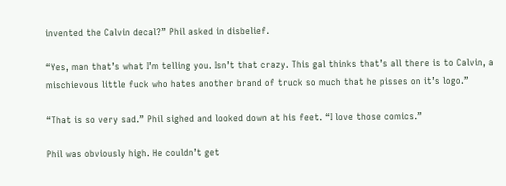invented the Calvin decal?” Phil asked in disbelief.

“Yes, man that’s what I’m telling you. Isn’t that crazy. This gal thinks that’s all there is to Calvin, a mischievous little fuck who hates another brand of truck so much that he pisses on it’s logo.”

“That is so very sad.” Phil sighed and looked down at his feet. “I love those comics.”

Phil was obviously high. He couldn’t get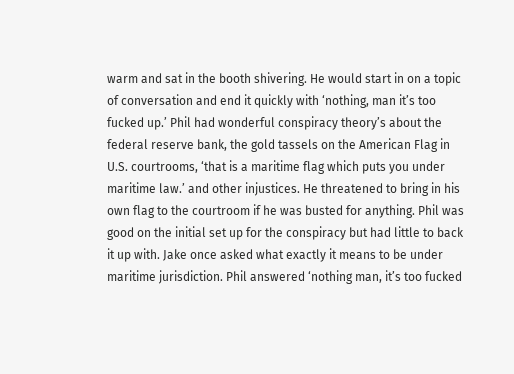warm and sat in the booth shivering. He would start in on a topic of conversation and end it quickly with ‘nothing, man it’s too fucked up.’ Phil had wonderful conspiracy theory’s about the federal reserve bank, the gold tassels on the American Flag in U.S. courtrooms, ‘that is a maritime flag which puts you under maritime law.’ and other injustices. He threatened to bring in his own flag to the courtroom if he was busted for anything. Phil was good on the initial set up for the conspiracy but had little to back it up with. Jake once asked what exactly it means to be under maritime jurisdiction. Phil answered ‘nothing man, it’s too fucked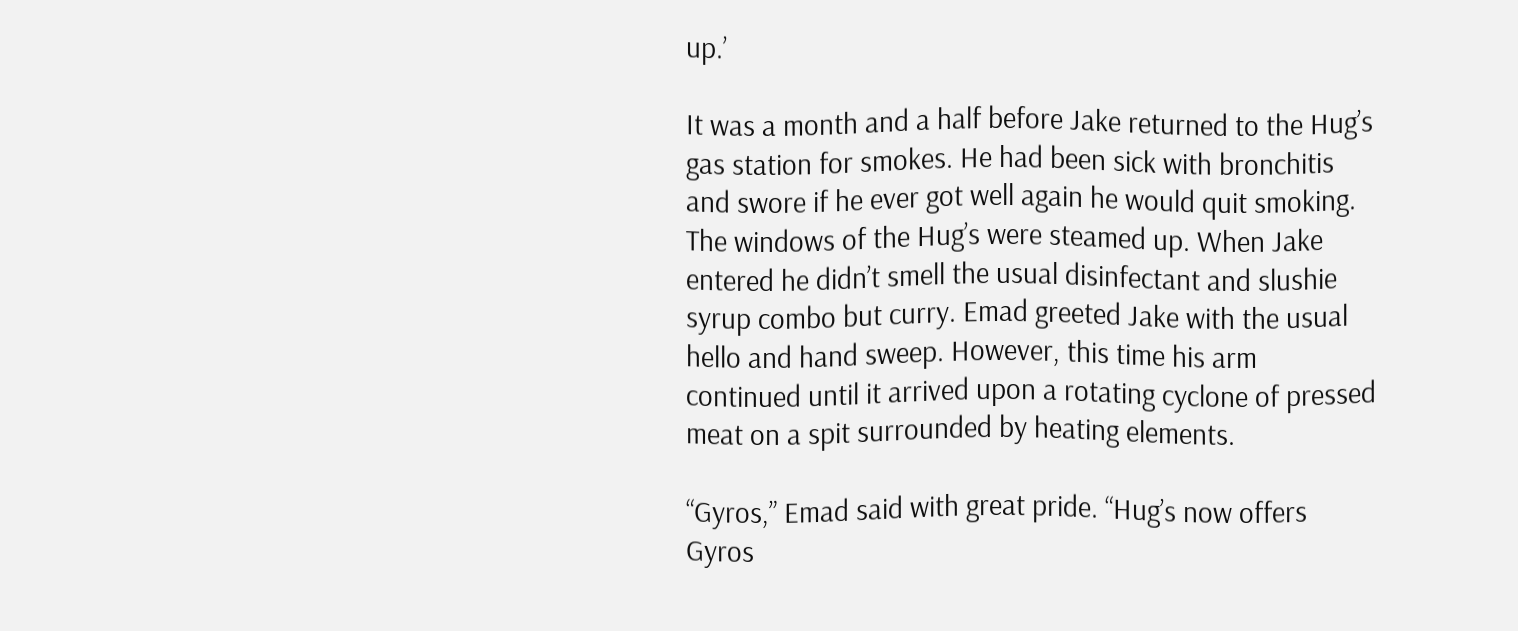up.’

It was a month and a half before Jake returned to the Hug’s gas station for smokes. He had been sick with bronchitis and swore if he ever got well again he would quit smoking. The windows of the Hug’s were steamed up. When Jake entered he didn’t smell the usual disinfectant and slushie syrup combo but curry. Emad greeted Jake with the usual hello and hand sweep. However, this time his arm continued until it arrived upon a rotating cyclone of pressed meat on a spit surrounded by heating elements.

“Gyros,” Emad said with great pride. “Hug’s now offers Gyros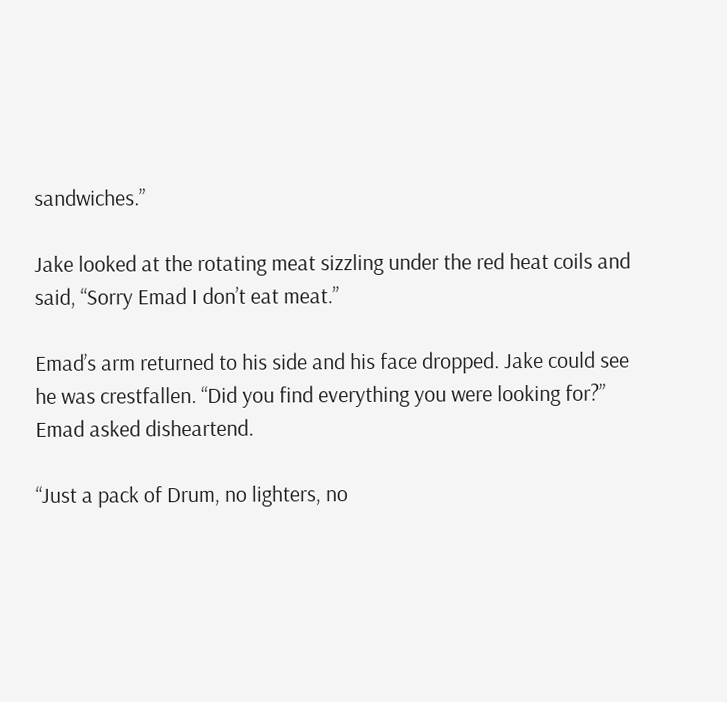sandwiches.”

Jake looked at the rotating meat sizzling under the red heat coils and said, “Sorry Emad I don’t eat meat.”

Emad’s arm returned to his side and his face dropped. Jake could see he was crestfallen. “Did you find everything you were looking for?” Emad asked disheartend.

“Just a pack of Drum, no lighters, no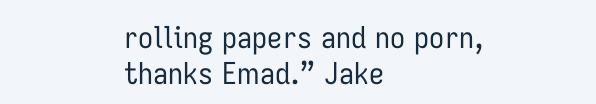rolling papers and no porn, thanks Emad.” Jake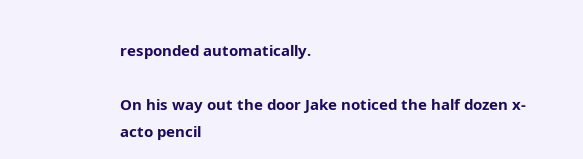responded automatically.

On his way out the door Jake noticed the half dozen x-acto pencil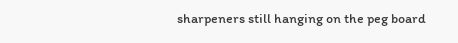sharpeners still hanging on the peg board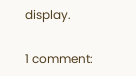display.

1 comment: